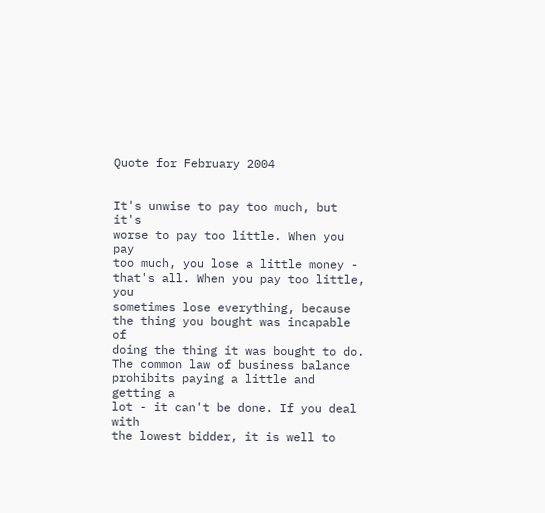Quote for February 2004


It's unwise to pay too much, but it's
worse to pay too little. When you pay
too much, you lose a little money -
that's all. When you pay too little, you
sometimes lose everything, because
the thing you bought was incapable of
doing the thing it was bought to do.
The common law of business balance
prohibits paying a little and getting a
lot - it can't be done. If you deal with
the lowest bidder, it is well to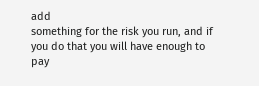add
something for the risk you run, and if
you do that you will have enough to
pay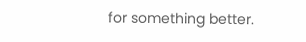for something better.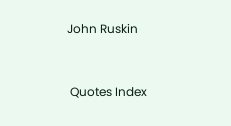John Ruskin


 Quotes Index